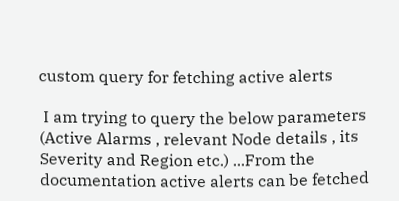custom query for fetching active alerts

 I am trying to query the below parameters (Active Alarms , relevant Node details , its Severity and Region etc.) ...From the documentation active alerts can be fetched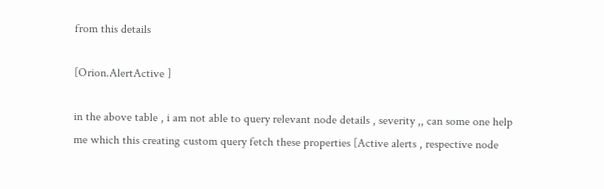from this details

[Orion.AlertActive ]

in the above table , i am not able to query relevant node details , severity ,, can some one help me which this creating custom query fetch these properties [Active alerts , respective node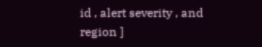id , alert severity , and region ]